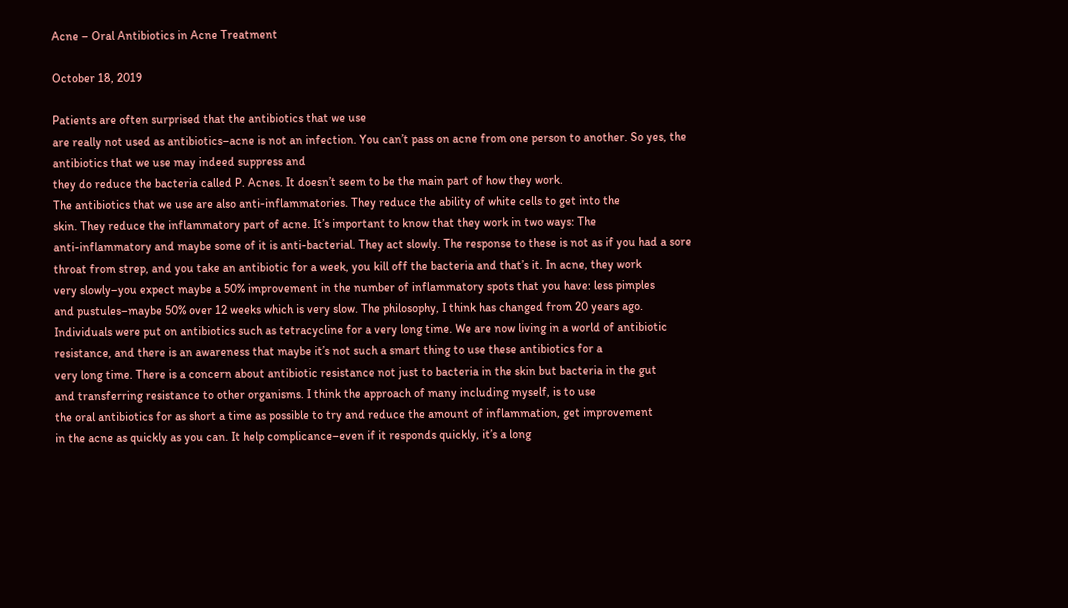Acne – Oral Antibiotics in Acne Treatment

October 18, 2019

Patients are often surprised that the antibiotics that we use
are really not used as antibiotics–acne is not an infection. You can’t pass on acne from one person to another. So yes, the antibiotics that we use may indeed suppress and
they do reduce the bacteria called P. Acnes. It doesn’t seem to be the main part of how they work.
The antibiotics that we use are also anti-inflammatories. They reduce the ability of white cells to get into the
skin. They reduce the inflammatory part of acne. It’s important to know that they work in two ways: The
anti-inflammatory and maybe some of it is anti-bacterial. They act slowly. The response to these is not as if you had a sore
throat from strep, and you take an antibiotic for a week, you kill off the bacteria and that’s it. In acne, they work
very slowly–you expect maybe a 50% improvement in the number of inflammatory spots that you have: less pimples
and pustules–maybe 50% over 12 weeks which is very slow. The philosophy, I think has changed from 20 years ago.
Individuals were put on antibiotics such as tetracycline for a very long time. We are now living in a world of antibiotic
resistance, and there is an awareness that maybe it’s not such a smart thing to use these antibiotics for a
very long time. There is a concern about antibiotic resistance not just to bacteria in the skin but bacteria in the gut
and transferring resistance to other organisms. I think the approach of many including myself, is to use
the oral antibiotics for as short a time as possible to try and reduce the amount of inflammation, get improvement
in the acne as quickly as you can. It help complicance–even if it responds quickly, it’s a long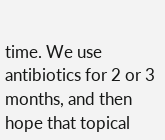time. We use antibiotics for 2 or 3 months, and then hope that topical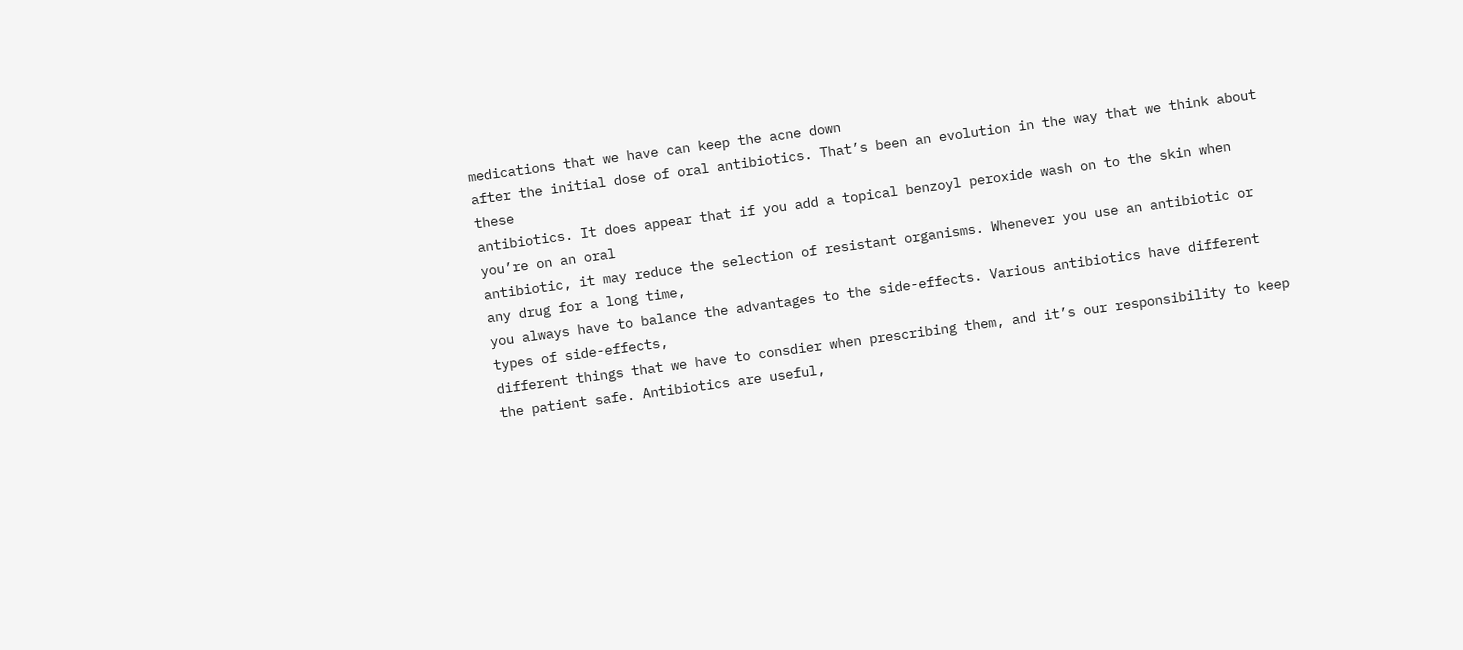medications that we have can keep the acne down
after the initial dose of oral antibiotics. That’s been an evolution in the way that we think about these
antibiotics. It does appear that if you add a topical benzoyl peroxide wash on to the skin when you’re on an oral
antibiotic, it may reduce the selection of resistant organisms. Whenever you use an antibiotic or any drug for a long time,
you always have to balance the advantages to the side-effects. Various antibiotics have different types of side-effects,
different things that we have to consdier when prescribing them, and it’s our responsibility to keep the patient safe. Antibiotics are useful,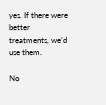yes. If there were better
treatments, we’d use them.

No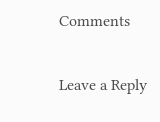Comments

Leave a Reply